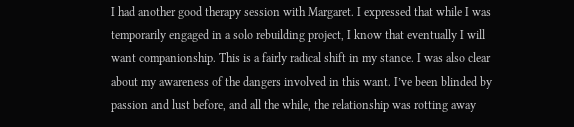I had another good therapy session with Margaret. I expressed that while I was temporarily engaged in a solo rebuilding project, I know that eventually I will want companionship. This is a fairly radical shift in my stance. I was also clear about my awareness of the dangers involved in this want. I’ve been blinded by passion and lust before, and all the while, the relationship was rotting away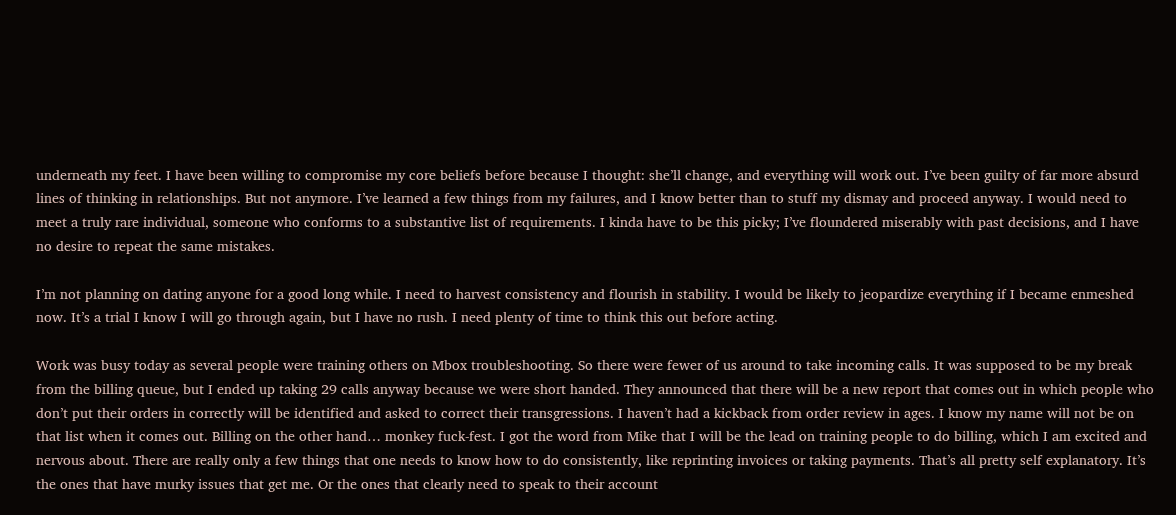underneath my feet. I have been willing to compromise my core beliefs before because I thought: she’ll change, and everything will work out. I’ve been guilty of far more absurd lines of thinking in relationships. But not anymore. I’ve learned a few things from my failures, and I know better than to stuff my dismay and proceed anyway. I would need to meet a truly rare individual, someone who conforms to a substantive list of requirements. I kinda have to be this picky; I’ve floundered miserably with past decisions, and I have no desire to repeat the same mistakes.

I’m not planning on dating anyone for a good long while. I need to harvest consistency and flourish in stability. I would be likely to jeopardize everything if I became enmeshed now. It’s a trial I know I will go through again, but I have no rush. I need plenty of time to think this out before acting.

Work was busy today as several people were training others on Mbox troubleshooting. So there were fewer of us around to take incoming calls. It was supposed to be my break from the billing queue, but I ended up taking 29 calls anyway because we were short handed. They announced that there will be a new report that comes out in which people who don’t put their orders in correctly will be identified and asked to correct their transgressions. I haven’t had a kickback from order review in ages. I know my name will not be on that list when it comes out. Billing on the other hand… monkey fuck-fest. I got the word from Mike that I will be the lead on training people to do billing, which I am excited and nervous about. There are really only a few things that one needs to know how to do consistently, like reprinting invoices or taking payments. That’s all pretty self explanatory. It’s the ones that have murky issues that get me. Or the ones that clearly need to speak to their account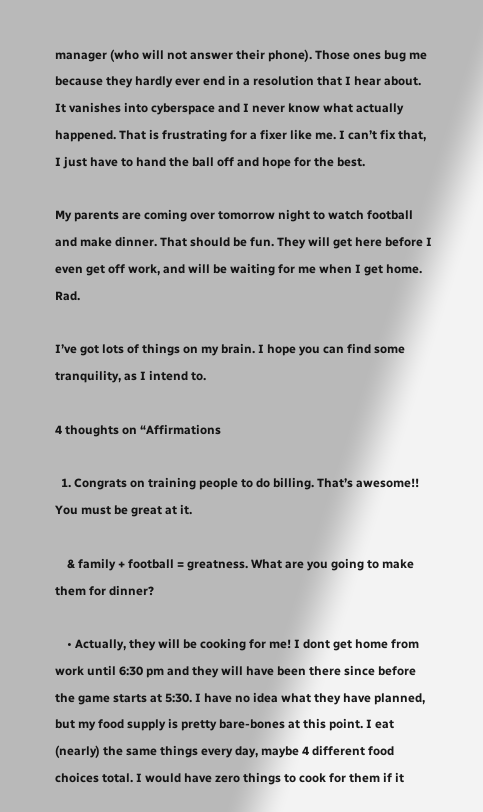manager (who will not answer their phone). Those ones bug me because they hardly ever end in a resolution that I hear about. It vanishes into cyberspace and I never know what actually happened. That is frustrating for a fixer like me. I can’t fix that, I just have to hand the ball off and hope for the best.

My parents are coming over tomorrow night to watch football and make dinner. That should be fun. They will get here before I even get off work, and will be waiting for me when I get home. Rad.

I’ve got lots of things on my brain. I hope you can find some tranquility, as I intend to.

4 thoughts on “Affirmations

  1. Congrats on training people to do billing. That’s awesome!! You must be great at it.

    & family + football = greatness. What are you going to make them for dinner?

    • Actually, they will be cooking for me! I dont get home from work until 6:30 pm and they will have been there since before the game starts at 5:30. I have no idea what they have planned, but my food supply is pretty bare-bones at this point. I eat (nearly) the same things every day, maybe 4 different food choices total. I would have zero things to cook for them if it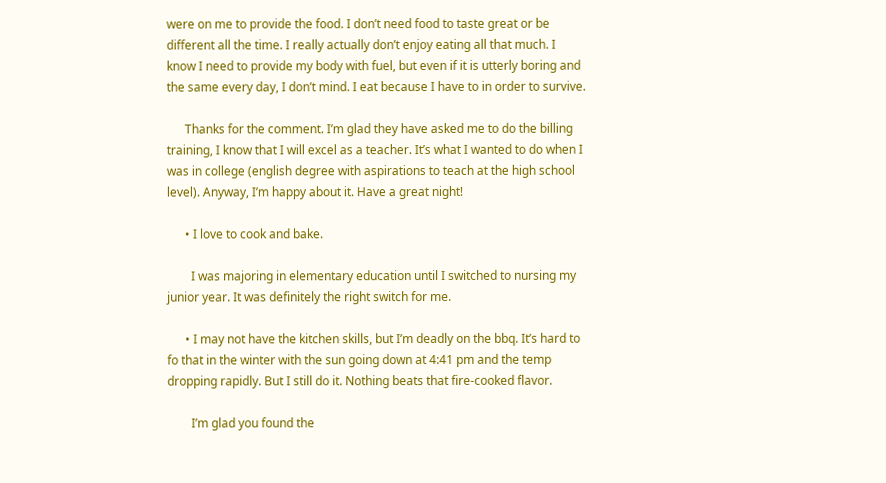were on me to provide the food. I don’t need food to taste great or be different all the time. I really actually don’t enjoy eating all that much. I know I need to provide my body with fuel, but even if it is utterly boring and the same every day, I don’t mind. I eat because I have to in order to survive.

      Thanks for the comment. I’m glad they have asked me to do the billing training, I know that I will excel as a teacher. It’s what I wanted to do when I was in college (english degree with aspirations to teach at the high school level). Anyway, I’m happy about it. Have a great night!

      • I love to cook and bake.

        I was majoring in elementary education until I switched to nursing my junior year. It was definitely the right switch for me.

      • I may not have the kitchen skills, but I’m deadly on the bbq. It’s hard to fo that in the winter with the sun going down at 4:41 pm and the temp dropping rapidly. But I still do it. Nothing beats that fire-cooked flavor.

        I’m glad you found the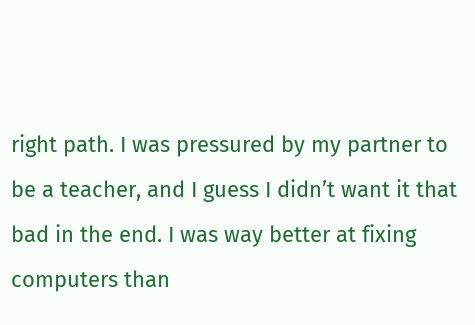right path. I was pressured by my partner to be a teacher, and I guess I didn’t want it that bad in the end. I was way better at fixing computers than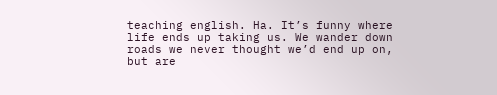teaching english. Ha. It’s funny where life ends up taking us. We wander down roads we never thought we’d end up on, but are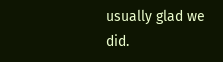usually glad we did.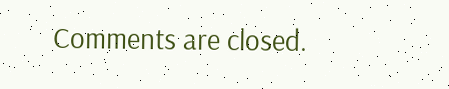Comments are closed.